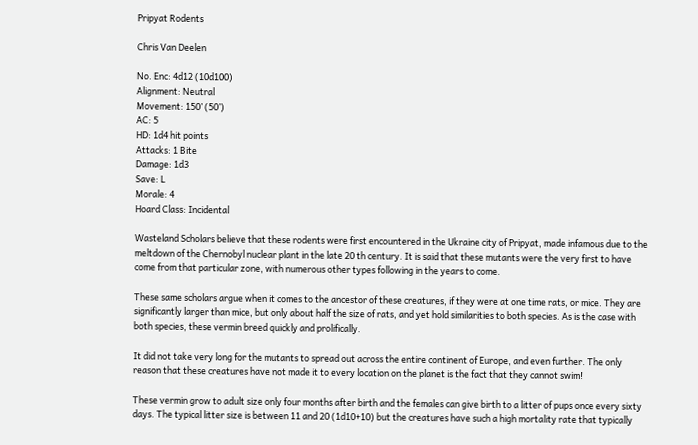Pripyat Rodents

Chris Van Deelen

No. Enc: 4d12 (10d100)
Alignment: Neutral
Movement: 150’ (50’)
AC: 5
HD: 1d4 hit points
Attacks: 1 Bite
Damage: 1d3
Save: L
Morale: 4
Hoard Class: Incidental

Wasteland Scholars believe that these rodents were first encountered in the Ukraine city of Pripyat, made infamous due to the meltdown of the Chernobyl nuclear plant in the late 20 th century. It is said that these mutants were the very first to have come from that particular zone, with numerous other types following in the years to come.

These same scholars argue when it comes to the ancestor of these creatures, if they were at one time rats, or mice. They are significantly larger than mice, but only about half the size of rats, and yet hold similarities to both species. As is the case with both species, these vermin breed quickly and prolifically.

It did not take very long for the mutants to spread out across the entire continent of Europe, and even further. The only reason that these creatures have not made it to every location on the planet is the fact that they cannot swim!

These vermin grow to adult size only four months after birth and the females can give birth to a litter of pups once every sixty days. The typical litter size is between 11 and 20 (1d10+10) but the creatures have such a high mortality rate that typically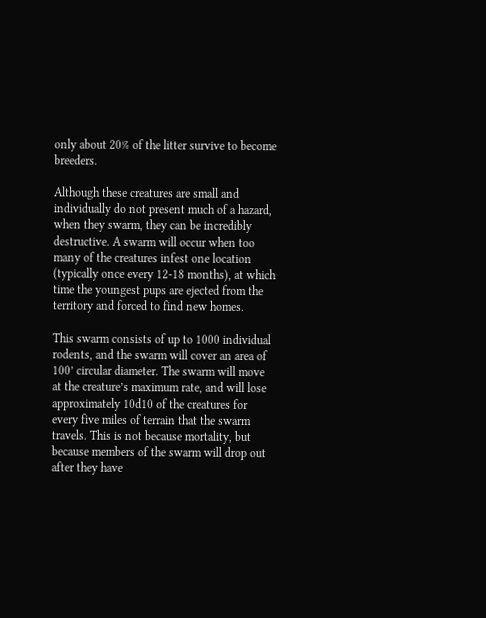only about 20% of the litter survive to become breeders.

Although these creatures are small and individually do not present much of a hazard, when they swarm, they can be incredibly destructive. A swarm will occur when too many of the creatures infest one location (typically once every 12-18 months), at which time the youngest pups are ejected from the territory and forced to find new homes.

This swarm consists of up to 1000 individual rodents, and the swarm will cover an area of 100’ circular diameter. The swarm will move at the creature’s maximum rate, and will lose approximately 10d10 of the creatures for every five miles of terrain that the swarm travels. This is not because mortality, but because members of the swarm will drop out after they have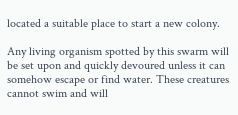located a suitable place to start a new colony.

Any living organism spotted by this swarm will be set upon and quickly devoured unless it can somehow escape or find water. These creatures cannot swim and will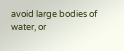avoid large bodies of water, or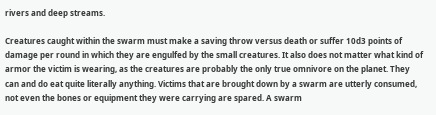rivers and deep streams.

Creatures caught within the swarm must make a saving throw versus death or suffer 10d3 points of damage per round in which they are engulfed by the small creatures. It also does not matter what kind of armor the victim is wearing, as the creatures are probably the only true omnivore on the planet. They can and do eat quite literally anything. Victims that are brought down by a swarm are utterly consumed, not even the bones or equipment they were carrying are spared. A swarm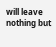will leave nothing but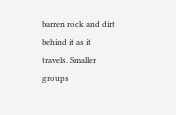barren rock and dirt behind it as it travels. Smaller groups